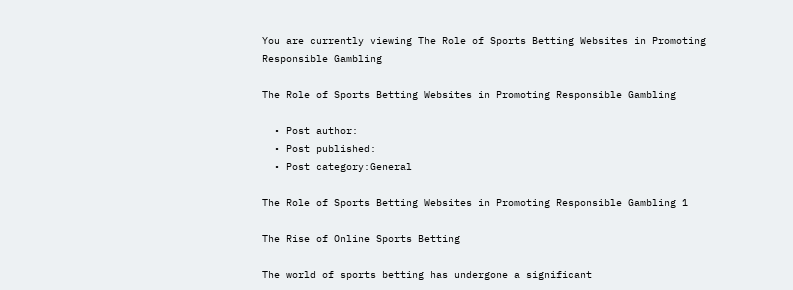You are currently viewing The Role of Sports Betting Websites in Promoting Responsible Gambling

The Role of Sports Betting Websites in Promoting Responsible Gambling

  • Post author:
  • Post published:
  • Post category:General

The Role of Sports Betting Websites in Promoting Responsible Gambling 1

The Rise of Online Sports Betting

The world of sports betting has undergone a significant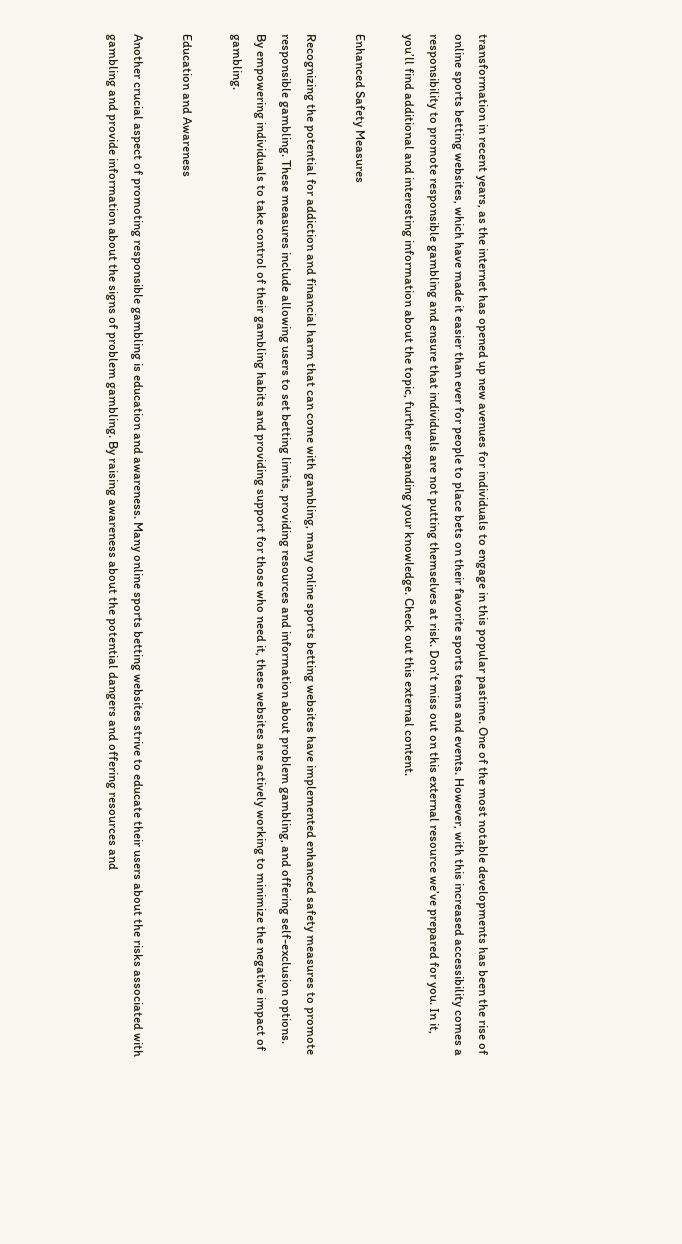transformation in recent years, as the internet has opened up new avenues for individuals to engage in this popular pastime. One of the most notable developments has been the rise of online sports betting websites, which have made it easier than ever for people to place bets on their favorite sports teams and events. However, with this increased accessibility comes a responsibility to promote responsible gambling and ensure that individuals are not putting themselves at risk. Don’t miss out on this external resource we’ve prepared for you. In it, you’ll find additional and interesting information about the topic, further expanding your knowledge. Check out this external content.

Enhanced Safety Measures

Recognizing the potential for addiction and financial harm that can come with gambling, many online sports betting websites have implemented enhanced safety measures to promote responsible gambling. These measures include allowing users to set betting limits, providing resources and information about problem gambling, and offering self-exclusion options. By empowering individuals to take control of their gambling habits and providing support for those who need it, these websites are actively working to minimize the negative impact of gambling.

Education and Awareness

Another crucial aspect of promoting responsible gambling is education and awareness. Many online sports betting websites strive to educate their users about the risks associated with gambling and provide information about the signs of problem gambling. By raising awareness about the potential dangers and offering resources and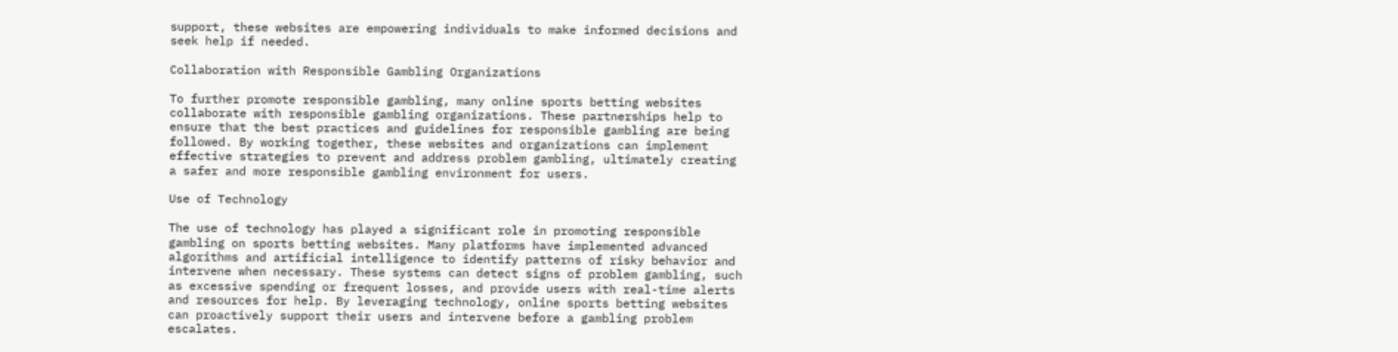support, these websites are empowering individuals to make informed decisions and seek help if needed.

Collaboration with Responsible Gambling Organizations

To further promote responsible gambling, many online sports betting websites collaborate with responsible gambling organizations. These partnerships help to ensure that the best practices and guidelines for responsible gambling are being followed. By working together, these websites and organizations can implement effective strategies to prevent and address problem gambling, ultimately creating a safer and more responsible gambling environment for users.

Use of Technology

The use of technology has played a significant role in promoting responsible gambling on sports betting websites. Many platforms have implemented advanced algorithms and artificial intelligence to identify patterns of risky behavior and intervene when necessary. These systems can detect signs of problem gambling, such as excessive spending or frequent losses, and provide users with real-time alerts and resources for help. By leveraging technology, online sports betting websites can proactively support their users and intervene before a gambling problem escalates.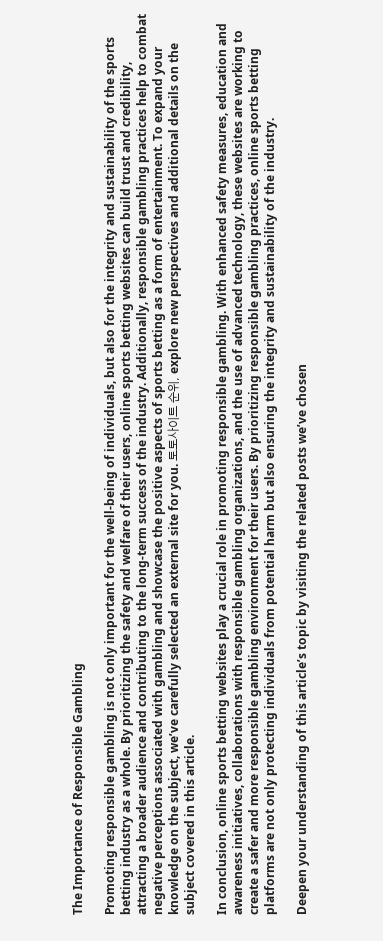The Importance of Responsible Gambling

Promoting responsible gambling is not only important for the well-being of individuals, but also for the integrity and sustainability of the sports betting industry as a whole. By prioritizing the safety and welfare of their users, online sports betting websites can build trust and credibility, attracting a broader audience and contributing to the long-term success of the industry. Additionally, responsible gambling practices help to combat negative perceptions associated with gambling and showcase the positive aspects of sports betting as a form of entertainment. To expand your knowledge on the subject, we’ve carefully selected an external site for you. 토토사이트 순위, explore new perspectives and additional details on the subject covered in this article.

In conclusion, online sports betting websites play a crucial role in promoting responsible gambling. With enhanced safety measures, education and awareness initiatives, collaborations with responsible gambling organizations, and the use of advanced technology, these websites are working to create a safer and more responsible gambling environment for their users. By prioritizing responsible gambling practices, online sports betting platforms are not only protecting individuals from potential harm but also ensuring the integrity and sustainability of the industry.

Deepen your understanding of this article’s topic by visiting the related posts we’ve chosen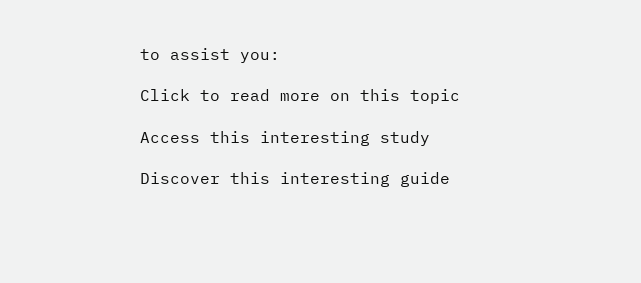to assist you:

Click to read more on this topic

Access this interesting study

Discover this interesting guide